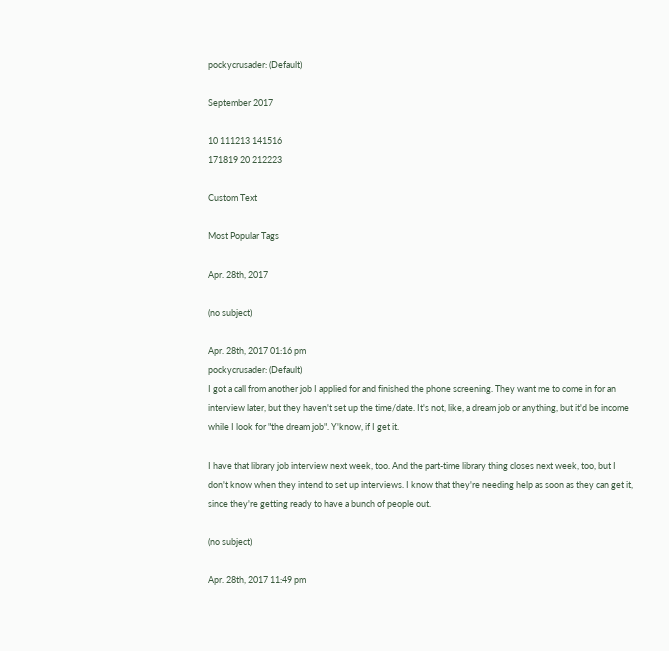pockycrusader: (Default)

September 2017

10 111213 141516
171819 20 212223

Custom Text

Most Popular Tags

Apr. 28th, 2017

(no subject)

Apr. 28th, 2017 01:16 pm
pockycrusader: (Default)
I got a call from another job I applied for and finished the phone screening. They want me to come in for an interview later, but they haven't set up the time/date. It's not, like, a dream job or anything, but it'd be income while I look for "the dream job". Y'know, if I get it.

I have that library job interview next week, too. And the part-time library thing closes next week, too, but I don't know when they intend to set up interviews. I know that they're needing help as soon as they can get it, since they're getting ready to have a bunch of people out.

(no subject)

Apr. 28th, 2017 11:49 pm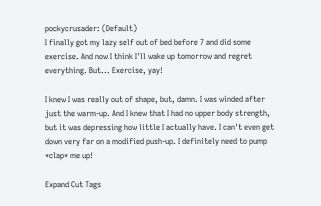pockycrusader: (Default)
I finally got my lazy self out of bed before 7 and did some exercise. And now I think I'll wake up tomorrow and regret everything. But... Exercise, yay!

I knew I was really out of shape, but, damn. I was winded after just the warm-up. And I knew that I had no upper body strength, but it was depressing how little I actually have. I can't even get down very far on a modified push-up. I definitely need to pump *clap* me up!

Expand Cut Tags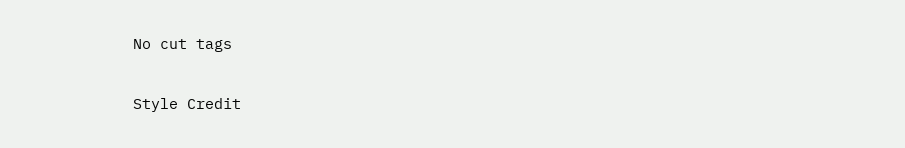No cut tags

Style Credit